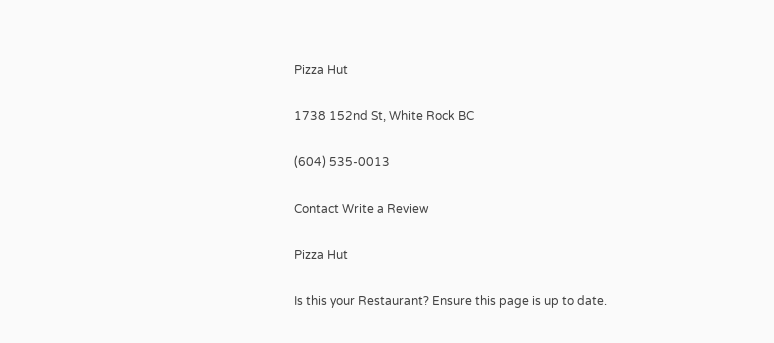Pizza Hut

1738 152nd St, White Rock BC

(604) 535-0013

Contact Write a Review

Pizza Hut

Is this your Restaurant? Ensure this page is up to date.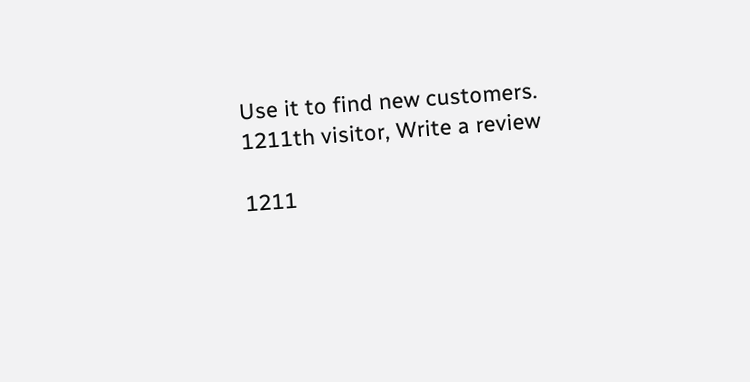Use it to find new customers.
1211th visitor, Write a review

1211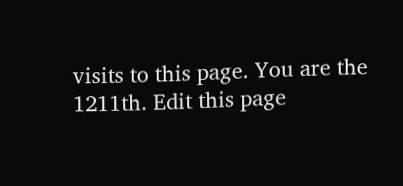visits to this page. You are the 1211th. Edit this page